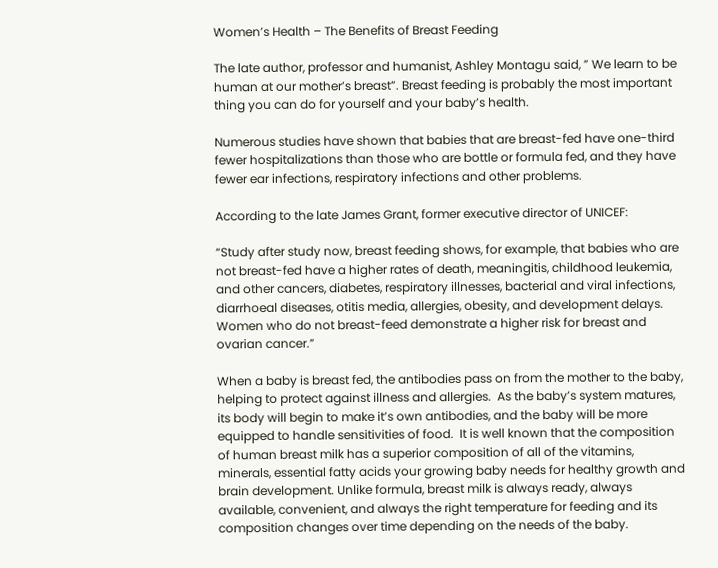Women’s Health – The Benefits of Breast Feeding

The late author, professor and humanist, Ashley Montagu said, ” We learn to be human at our mother’s breast”. Breast feeding is probably the most important thing you can do for yourself and your baby’s health.

Numerous studies have shown that babies that are breast-fed have one-third fewer hospitalizations than those who are bottle or formula fed, and they have fewer ear infections, respiratory infections and other problems.

According to the late James Grant, former executive director of UNICEF:

“Study after study now, breast feeding shows, for example, that babies who are not breast-fed have a higher rates of death, meaningitis, childhood leukemia, and other cancers, diabetes, respiratory illnesses, bacterial and viral infections, diarrhoeal diseases, otitis media, allergies, obesity, and development delays. Women who do not breast-feed demonstrate a higher risk for breast and ovarian cancer.”

When a baby is breast fed, the antibodies pass on from the mother to the baby, helping to protect against illness and allergies.  As the baby’s system matures, its body will begin to make it’s own antibodies, and the baby will be more equipped to handle sensitivities of food.  It is well known that the composition of human breast milk has a superior composition of all of the vitamins, minerals, essential fatty acids your growing baby needs for healthy growth and brain development. Unlike formula, breast milk is always ready, always available, convenient, and always the right temperature for feeding and its composition changes over time depending on the needs of the baby.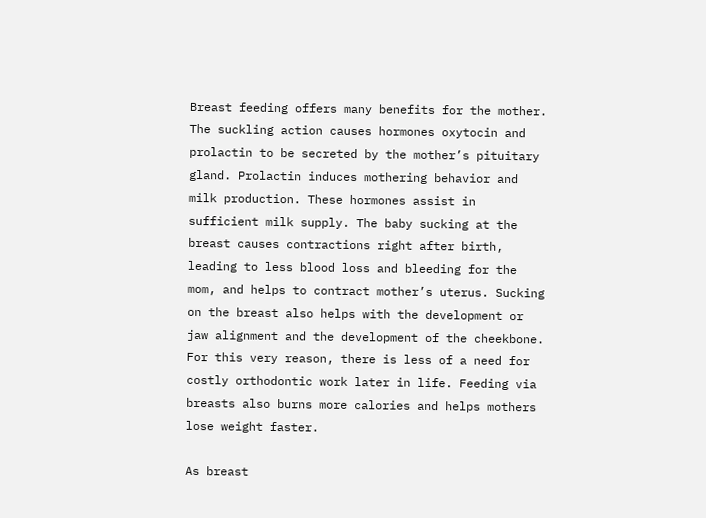Breast feeding offers many benefits for the mother.  The suckling action causes hormones oxytocin and prolactin to be secreted by the mother’s pituitary gland. Prolactin induces mothering behavior and milk production. These hormones assist in sufficient milk supply. The baby sucking at the breast causes contractions right after birth, leading to less blood loss and bleeding for the mom, and helps to contract mother’s uterus. Sucking on the breast also helps with the development or jaw alignment and the development of the cheekbone.  For this very reason, there is less of a need for costly orthodontic work later in life. Feeding via breasts also burns more calories and helps mothers lose weight faster.

As breast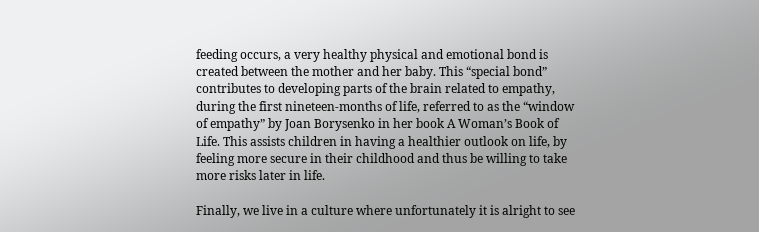feeding occurs, a very healthy physical and emotional bond is created between the mother and her baby. This “special bond” contributes to developing parts of the brain related to empathy, during the first nineteen-months of life, referred to as the “window of empathy” by Joan Borysenko in her book A Woman’s Book of Life. This assists children in having a healthier outlook on life, by feeling more secure in their childhood and thus be willing to take more risks later in life.

Finally, we live in a culture where unfortunately it is alright to see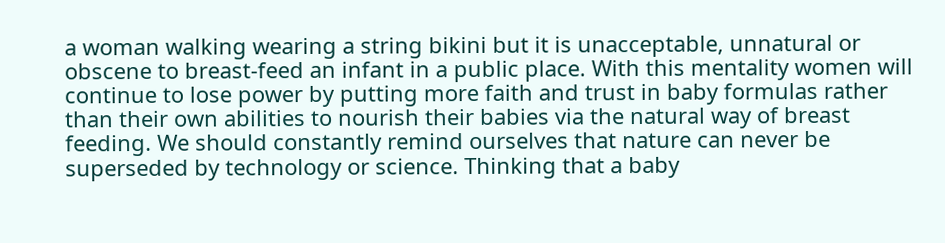a woman walking wearing a string bikini but it is unacceptable, unnatural or obscene to breast-feed an infant in a public place. With this mentality women will continue to lose power by putting more faith and trust in baby formulas rather than their own abilities to nourish their babies via the natural way of breast feeding. We should constantly remind ourselves that nature can never be superseded by technology or science. Thinking that a baby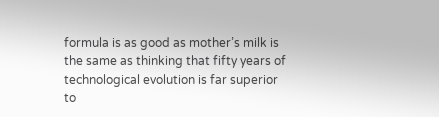formula is as good as mother’s milk is the same as thinking that fifty years of technological evolution is far superior to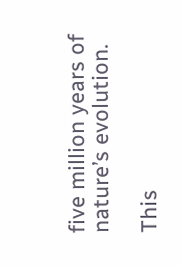five million years of nature’s evolution.

This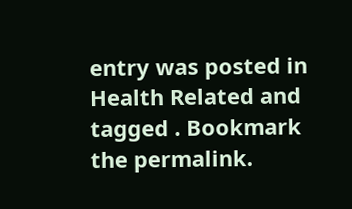entry was posted in Health Related and tagged . Bookmark the permalink.